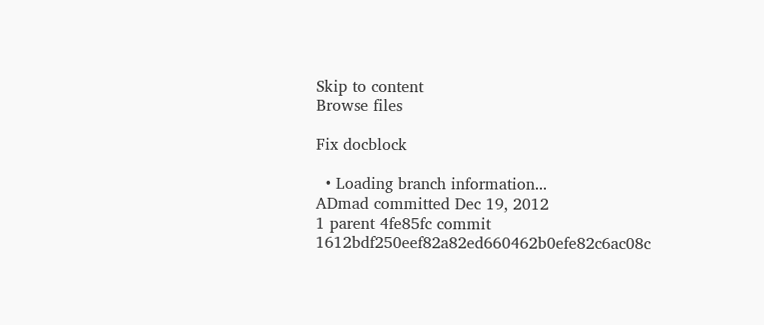Skip to content
Browse files

Fix docblock

  • Loading branch information...
ADmad committed Dec 19, 2012
1 parent 4fe85fc commit 1612bdf250eef82a82ed660462b0efe82c6ac08c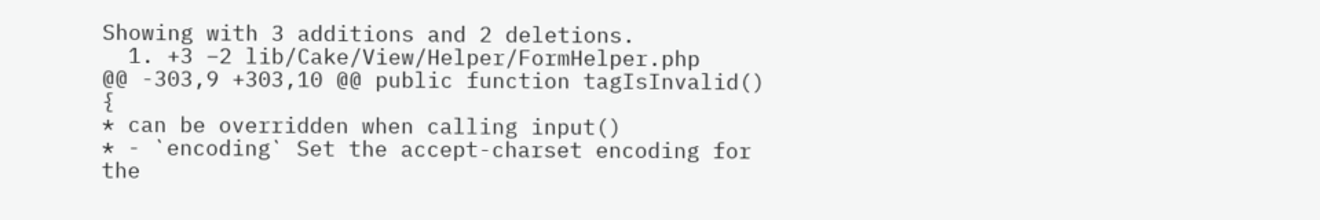Showing with 3 additions and 2 deletions.
  1. +3 −2 lib/Cake/View/Helper/FormHelper.php
@@ -303,9 +303,10 @@ public function tagIsInvalid() {
* can be overridden when calling input()
* - `encoding` Set the accept-charset encoding for the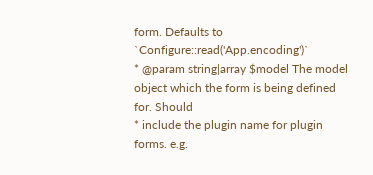form. Defaults to `Configure::read('App.encoding')`
* @param string|array $model The model object which the form is being defined for. Should
* include the plugin name for plugin forms. e.g.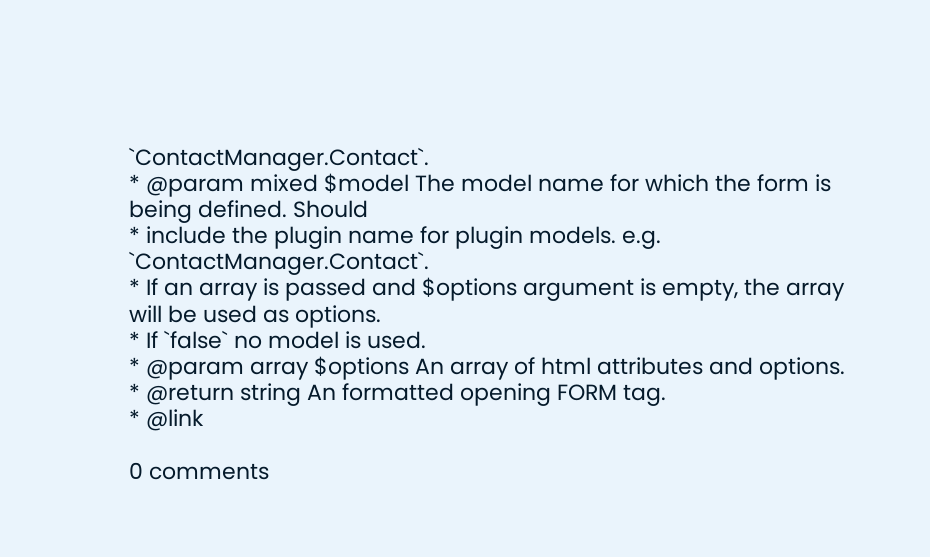`ContactManager.Contact`.
* @param mixed $model The model name for which the form is being defined. Should
* include the plugin name for plugin models. e.g. `ContactManager.Contact`.
* If an array is passed and $options argument is empty, the array will be used as options.
* If `false` no model is used.
* @param array $options An array of html attributes and options.
* @return string An formatted opening FORM tag.
* @link

0 comments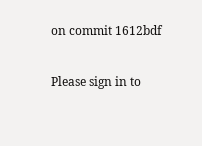on commit 1612bdf

Please sign in to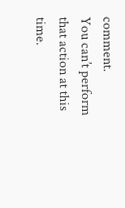comment.
You can’t perform that action at this time.